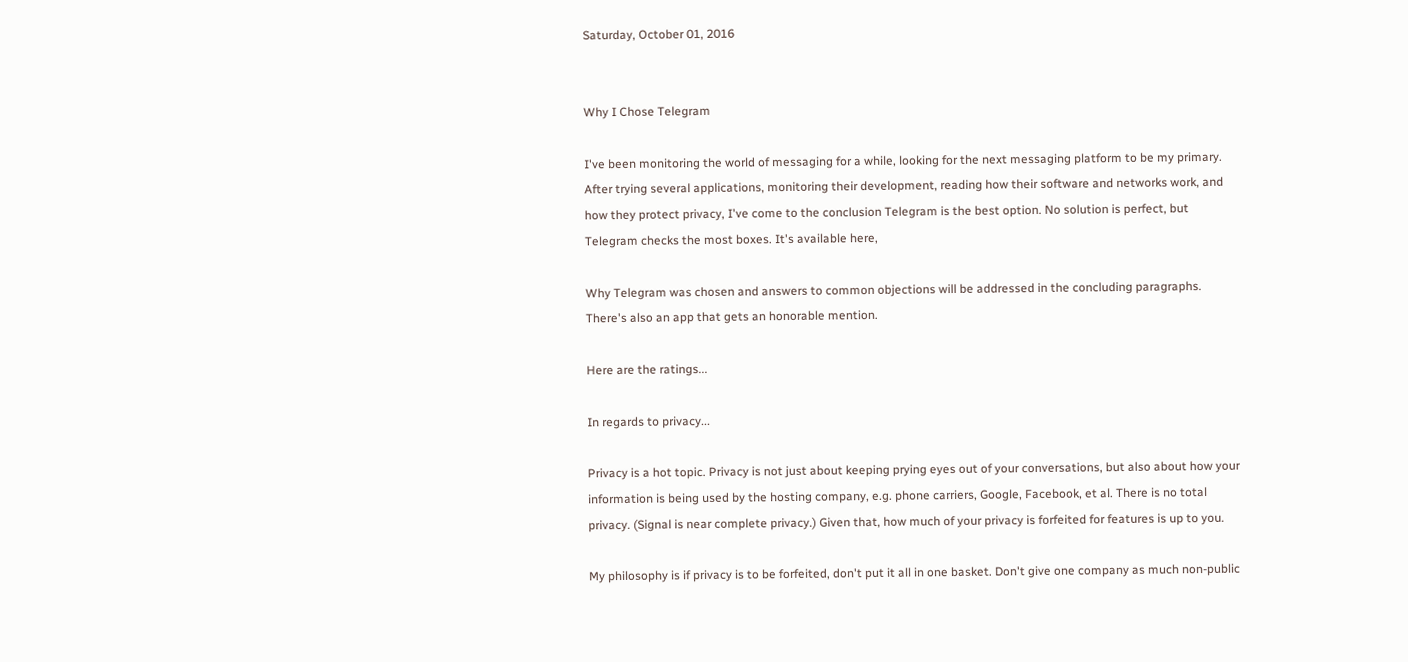Saturday, October 01, 2016


Why I Chose Telegram

I've been monitoring the world of messaging for a while, looking for the next messaging platform to be my primary. After trying several applications, monitoring their development, reading how their software and networks work, and how they protect privacy, I've come to the conclusion Telegram is the best option. No solution is perfect, but Telegram checks the most boxes. It's available here,

Why Telegram was chosen and answers to common objections will be addressed in the concluding paragraphs. There's also an app that gets an honorable mention.

Here are the ratings...

In regards to privacy...

Privacy is a hot topic. Privacy is not just about keeping prying eyes out of your conversations, but also about how your information is being used by the hosting company, e.g. phone carriers, Google, Facebook, et al. There is no total privacy. (Signal is near complete privacy.) Given that, how much of your privacy is forfeited for features is up to you.

My philosophy is if privacy is to be forfeited, don't put it all in one basket. Don't give one company as much non-public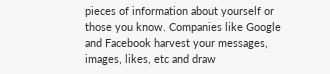pieces of information about yourself or those you know. Companies like Google and Facebook harvest your messages, images, likes, etc and draw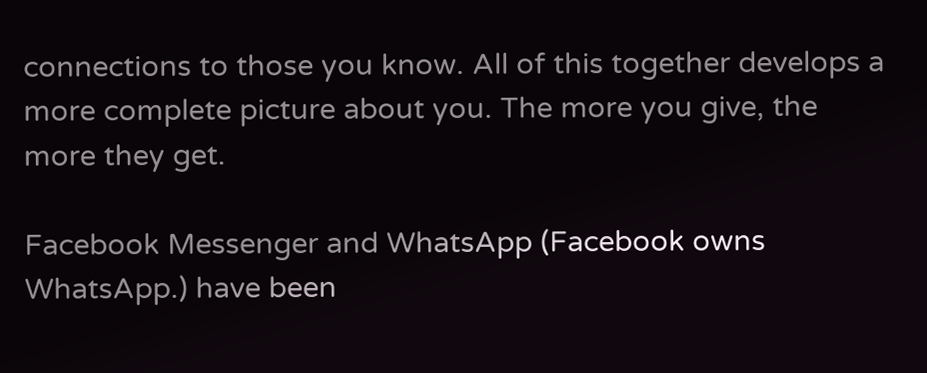connections to those you know. All of this together develops a more complete picture about you. The more you give, the more they get.

Facebook Messenger and WhatsApp (Facebook owns WhatsApp.) have been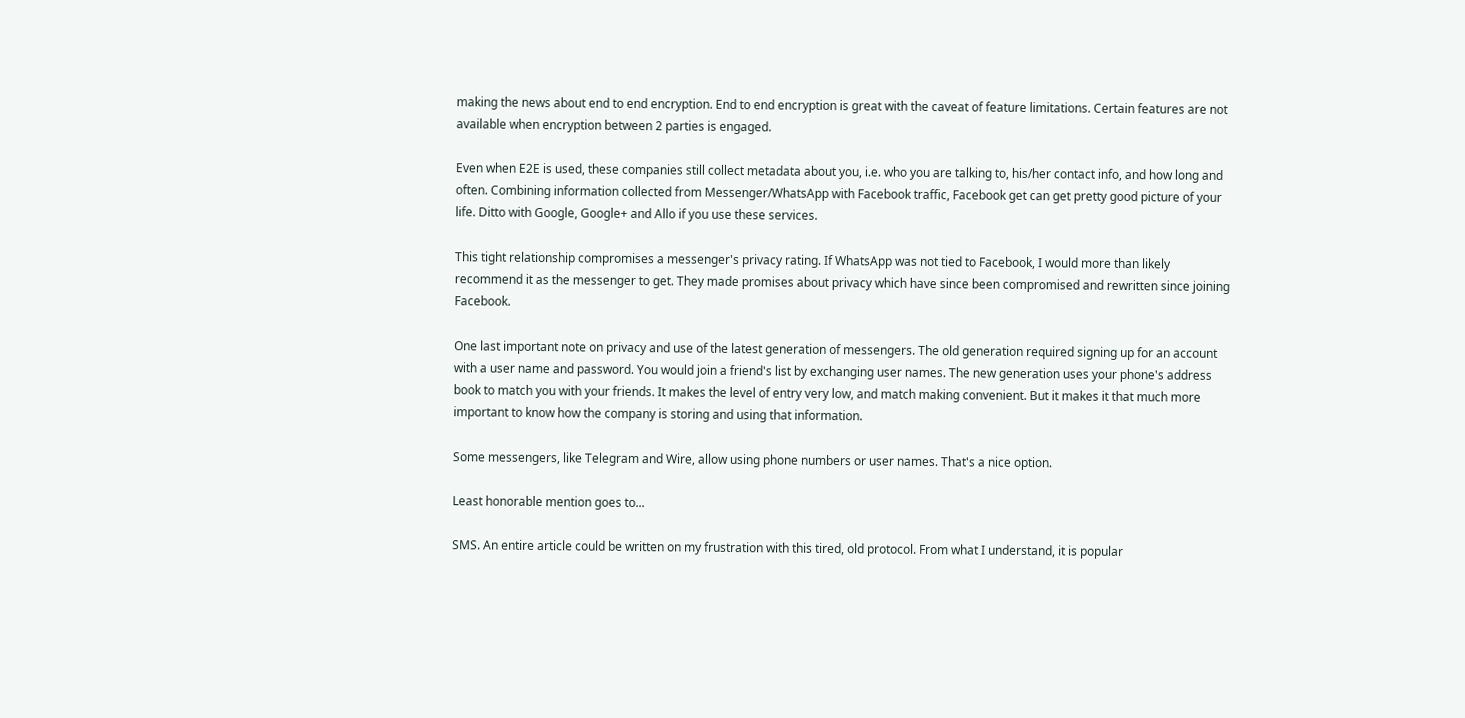making the news about end to end encryption. End to end encryption is great with the caveat of feature limitations. Certain features are not available when encryption between 2 parties is engaged.

Even when E2E is used, these companies still collect metadata about you, i.e. who you are talking to, his/her contact info, and how long and often. Combining information collected from Messenger/WhatsApp with Facebook traffic, Facebook get can get pretty good picture of your life. Ditto with Google, Google+ and Allo if you use these services.

This tight relationship compromises a messenger's privacy rating. If WhatsApp was not tied to Facebook, I would more than likely recommend it as the messenger to get. They made promises about privacy which have since been compromised and rewritten since joining Facebook.

One last important note on privacy and use of the latest generation of messengers. The old generation required signing up for an account with a user name and password. You would join a friend's list by exchanging user names. The new generation uses your phone's address book to match you with your friends. It makes the level of entry very low, and match making convenient. But it makes it that much more important to know how the company is storing and using that information.

Some messengers, like Telegram and Wire, allow using phone numbers or user names. That's a nice option.

Least honorable mention goes to...

SMS. An entire article could be written on my frustration with this tired, old protocol. From what I understand, it is popular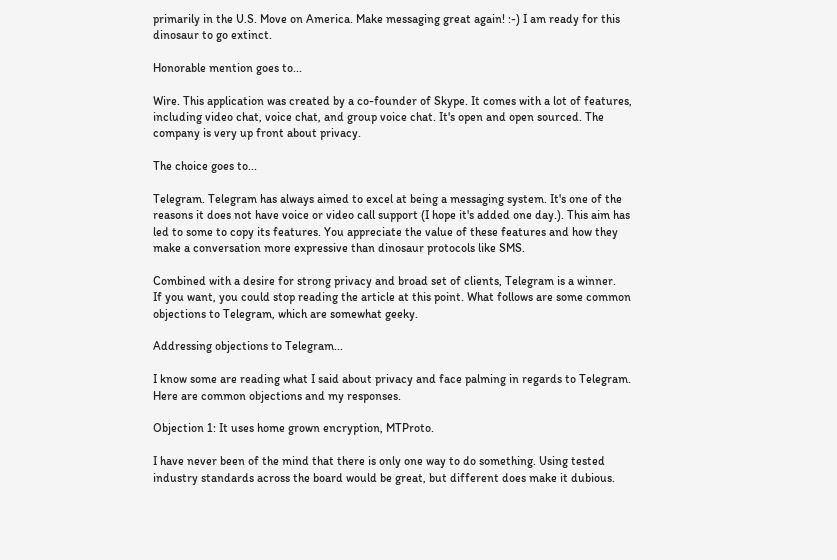primarily in the U.S. Move on America. Make messaging great again! :-) I am ready for this dinosaur to go extinct.

Honorable mention goes to...

Wire. This application was created by a co-founder of Skype. It comes with a lot of features, including video chat, voice chat, and group voice chat. It's open and open sourced. The company is very up front about privacy.

The choice goes to...

Telegram. Telegram has always aimed to excel at being a messaging system. It's one of the reasons it does not have voice or video call support (I hope it's added one day.). This aim has led to some to copy its features. You appreciate the value of these features and how they make a conversation more expressive than dinosaur protocols like SMS.

Combined with a desire for strong privacy and broad set of clients, Telegram is a winner.
If you want, you could stop reading the article at this point. What follows are some common objections to Telegram, which are somewhat geeky.

Addressing objections to Telegram...

I know some are reading what I said about privacy and face palming in regards to Telegram. Here are common objections and my responses.

Objection 1: It uses home grown encryption, MTProto.

I have never been of the mind that there is only one way to do something. Using tested industry standards across the board would be great, but different does make it dubious.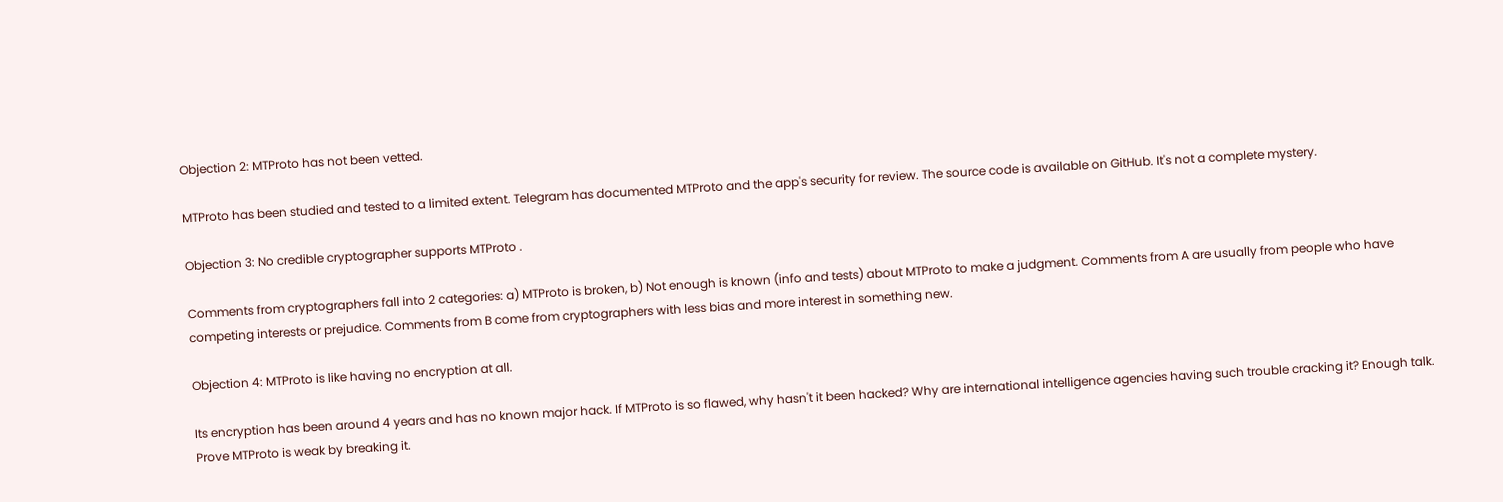Objection 2: MTProto has not been vetted.

MTProto has been studied and tested to a limited extent. Telegram has documented MTProto and the app's security for review. The source code is available on GitHub. It's not a complete mystery.

Objection 3: No credible cryptographer supports MTProto .

Comments from cryptographers fall into 2 categories: a) MTProto is broken, b) Not enough is known (info and tests) about MTProto to make a judgment. Comments from A are usually from people who have competing interests or prejudice. Comments from B come from cryptographers with less bias and more interest in something new.

Objection 4: MTProto is like having no encryption at all.

Its encryption has been around 4 years and has no known major hack. If MTProto is so flawed, why hasn't it been hacked? Why are international intelligence agencies having such trouble cracking it? Enough talk. Prove MTProto is weak by breaking it.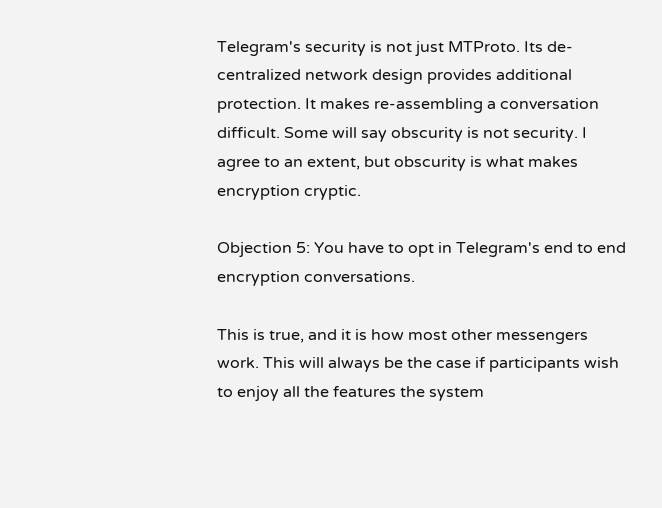Telegram's security is not just MTProto. Its de-centralized network design provides additional protection. It makes re-assembling a conversation difficult. Some will say obscurity is not security. I agree to an extent, but obscurity is what makes encryption cryptic.

Objection 5: You have to opt in Telegram's end to end encryption conversations.

This is true, and it is how most other messengers work. This will always be the case if participants wish to enjoy all the features the system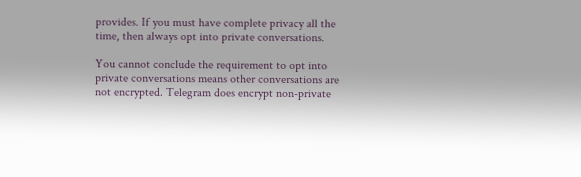provides. If you must have complete privacy all the time, then always opt into private conversations.

You cannot conclude the requirement to opt into private conversations means other conversations are not encrypted. Telegram does encrypt non-private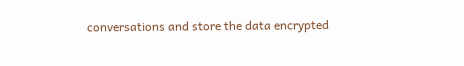conversations and store the data encrypted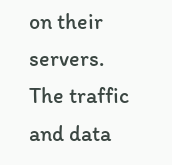on their servers. The traffic and data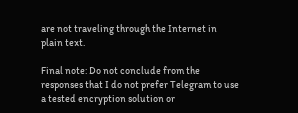are not traveling through the Internet in plain text.

Final note: Do not conclude from the responses that I do not prefer Telegram to use a tested encryption solution or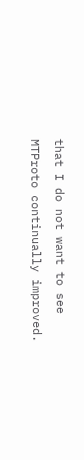that I do not want to see MTProto continually improved.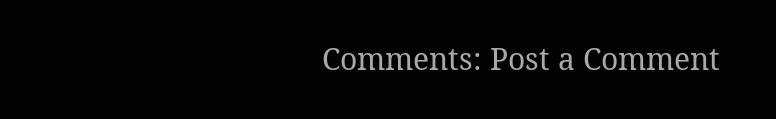Comments: Post a Comment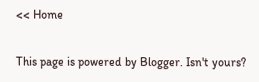<< Home

This page is powered by Blogger. Isn't yours?